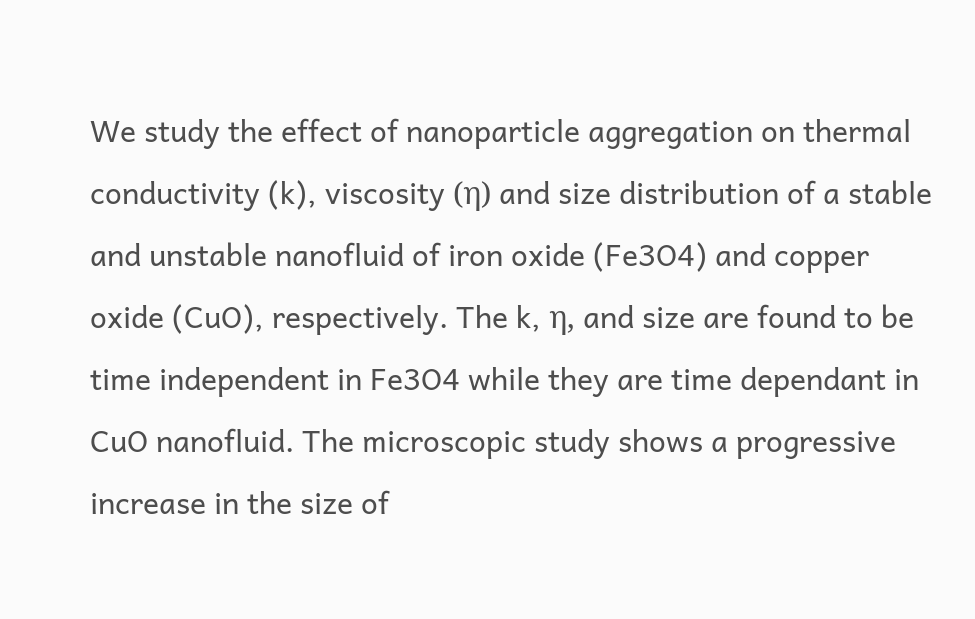We study the effect of nanoparticle aggregation on thermal conductivity (k), viscosity (η) and size distribution of a stable and unstable nanofluid of iron oxide (Fe3O4) and copper oxide (CuO), respectively. The k, η, and size are found to be time independent in Fe3O4 while they are time dependant in CuO nanofluid. The microscopic study shows a progressive increase in the size of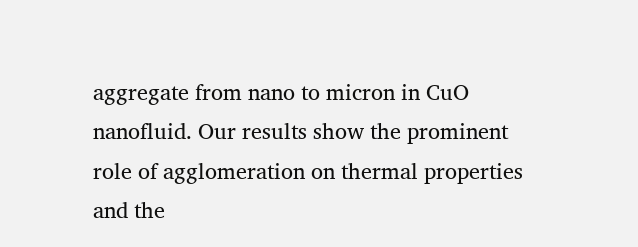aggregate from nano to micron in CuO nanofluid. Our results show the prominent role of agglomeration on thermal properties and the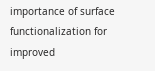importance of surface functionalization for improved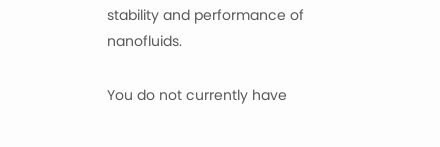stability and performance of nanofluids.

You do not currently have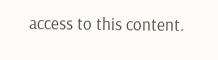access to this content.